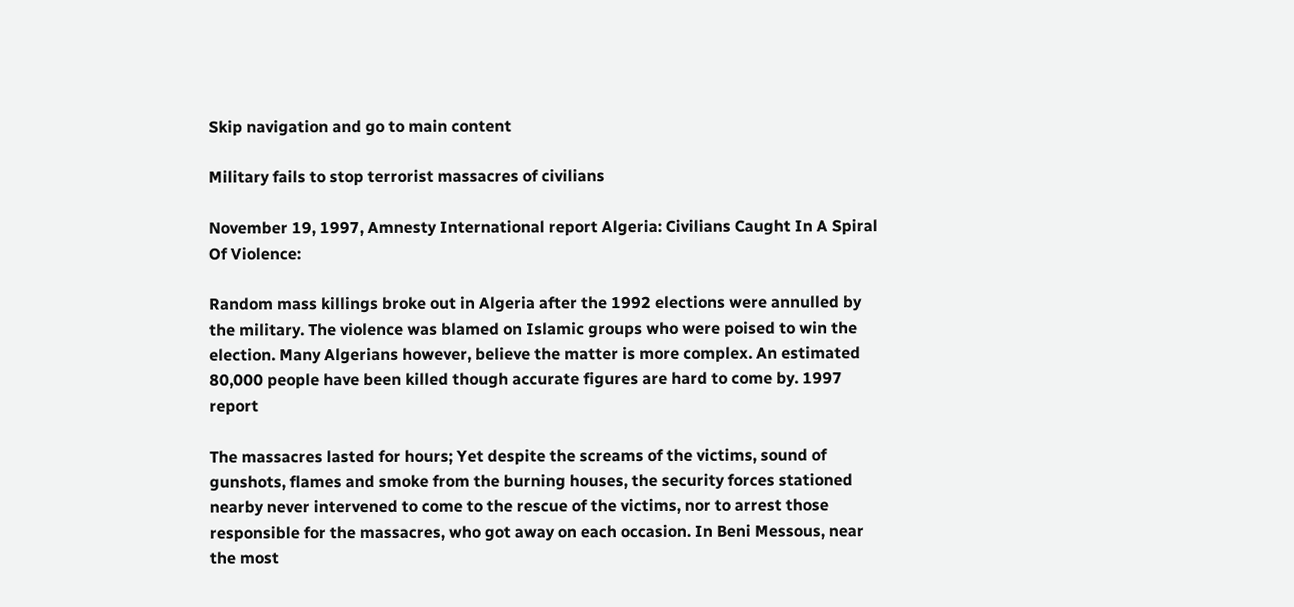Skip navigation and go to main content

Military fails to stop terrorist massacres of civilians

November 19, 1997, Amnesty International report Algeria: Civilians Caught In A Spiral Of Violence:

Random mass killings broke out in Algeria after the 1992 elections were annulled by the military. The violence was blamed on Islamic groups who were poised to win the election. Many Algerians however, believe the matter is more complex. An estimated 80,000 people have been killed though accurate figures are hard to come by. 1997 report

The massacres lasted for hours; Yet despite the screams of the victims, sound of gunshots, flames and smoke from the burning houses, the security forces stationed nearby never intervened to come to the rescue of the victims, nor to arrest those responsible for the massacres, who got away on each occasion. In Beni Messous, near the most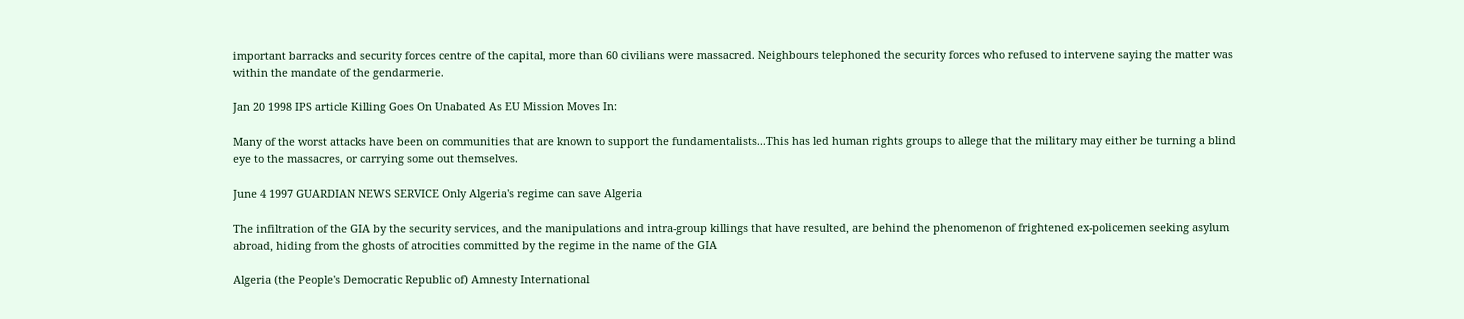important barracks and security forces centre of the capital, more than 60 civilians were massacred. Neighbours telephoned the security forces who refused to intervene saying the matter was within the mandate of the gendarmerie.

Jan 20 1998 IPS article Killing Goes On Unabated As EU Mission Moves In:

Many of the worst attacks have been on communities that are known to support the fundamentalists...This has led human rights groups to allege that the military may either be turning a blind eye to the massacres, or carrying some out themselves.

June 4 1997 GUARDIAN NEWS SERVICE Only Algeria's regime can save Algeria

The infiltration of the GIA by the security services, and the manipulations and intra-group killings that have resulted, are behind the phenomenon of frightened ex-policemen seeking asylum abroad, hiding from the ghosts of atrocities committed by the regime in the name of the GIA

Algeria (the People's Democratic Republic of) Amnesty International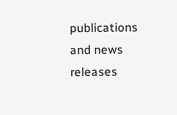publications and news releases